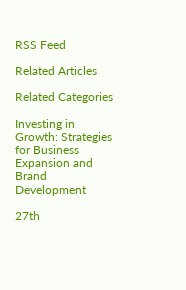RSS Feed

Related Articles

Related Categories

Investing in Growth: Strategies for Business Expansion and Brand Development

27th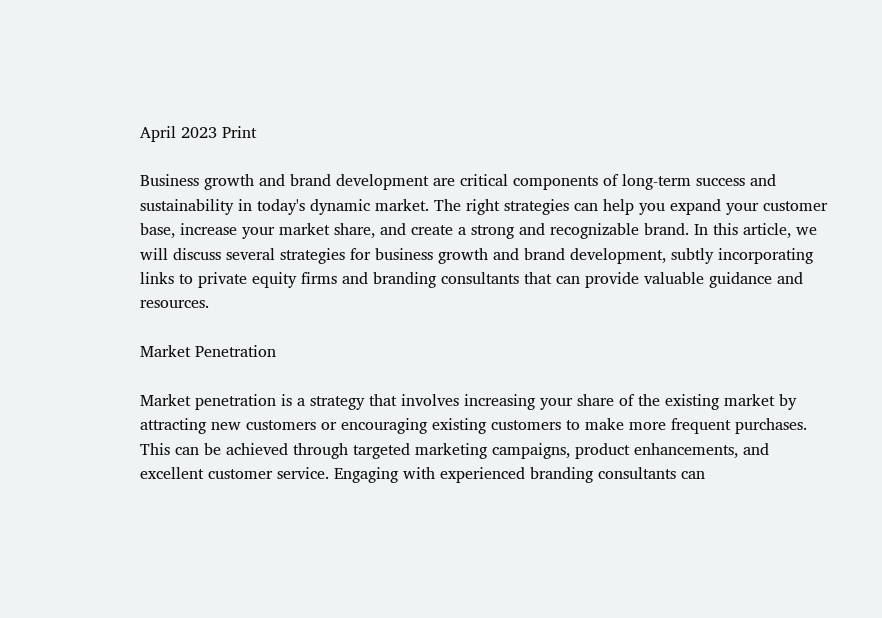April 2023 Print

Business growth and brand development are critical components of long-term success and sustainability in today's dynamic market. The right strategies can help you expand your customer base, increase your market share, and create a strong and recognizable brand. In this article, we will discuss several strategies for business growth and brand development, subtly incorporating links to private equity firms and branding consultants that can provide valuable guidance and resources.

Market Penetration

Market penetration is a strategy that involves increasing your share of the existing market by attracting new customers or encouraging existing customers to make more frequent purchases. This can be achieved through targeted marketing campaigns, product enhancements, and excellent customer service. Engaging with experienced branding consultants can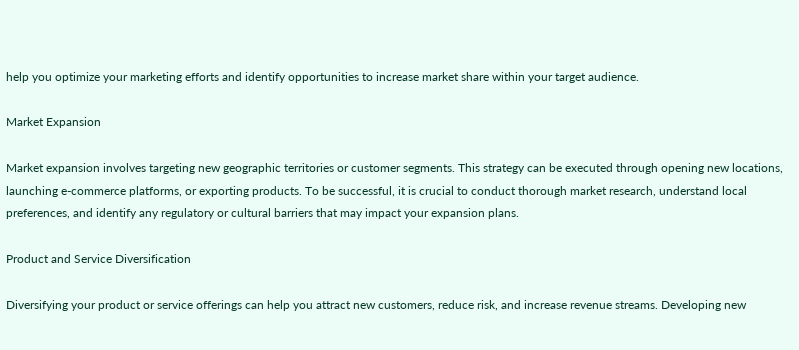help you optimize your marketing efforts and identify opportunities to increase market share within your target audience.

Market Expansion

Market expansion involves targeting new geographic territories or customer segments. This strategy can be executed through opening new locations, launching e-commerce platforms, or exporting products. To be successful, it is crucial to conduct thorough market research, understand local preferences, and identify any regulatory or cultural barriers that may impact your expansion plans.

Product and Service Diversification

Diversifying your product or service offerings can help you attract new customers, reduce risk, and increase revenue streams. Developing new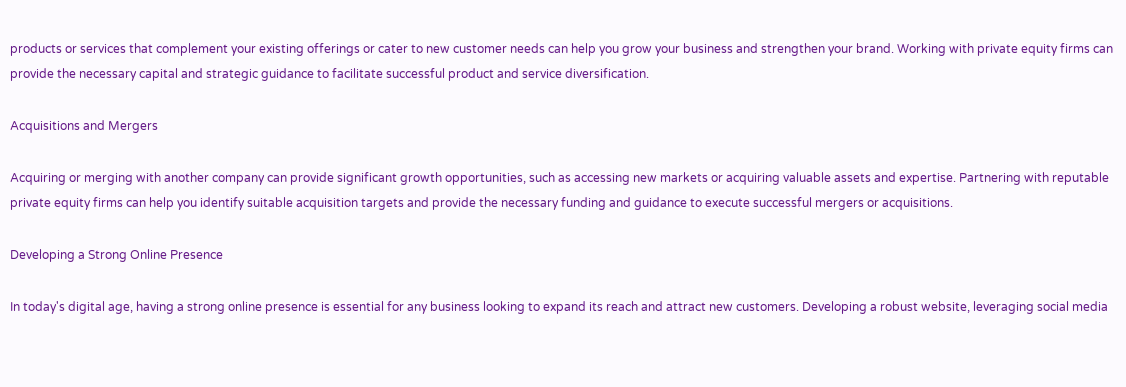products or services that complement your existing offerings or cater to new customer needs can help you grow your business and strengthen your brand. Working with private equity firms can provide the necessary capital and strategic guidance to facilitate successful product and service diversification.

Acquisitions and Mergers

Acquiring or merging with another company can provide significant growth opportunities, such as accessing new markets or acquiring valuable assets and expertise. Partnering with reputable private equity firms can help you identify suitable acquisition targets and provide the necessary funding and guidance to execute successful mergers or acquisitions.

Developing a Strong Online Presence

In today's digital age, having a strong online presence is essential for any business looking to expand its reach and attract new customers. Developing a robust website, leveraging social media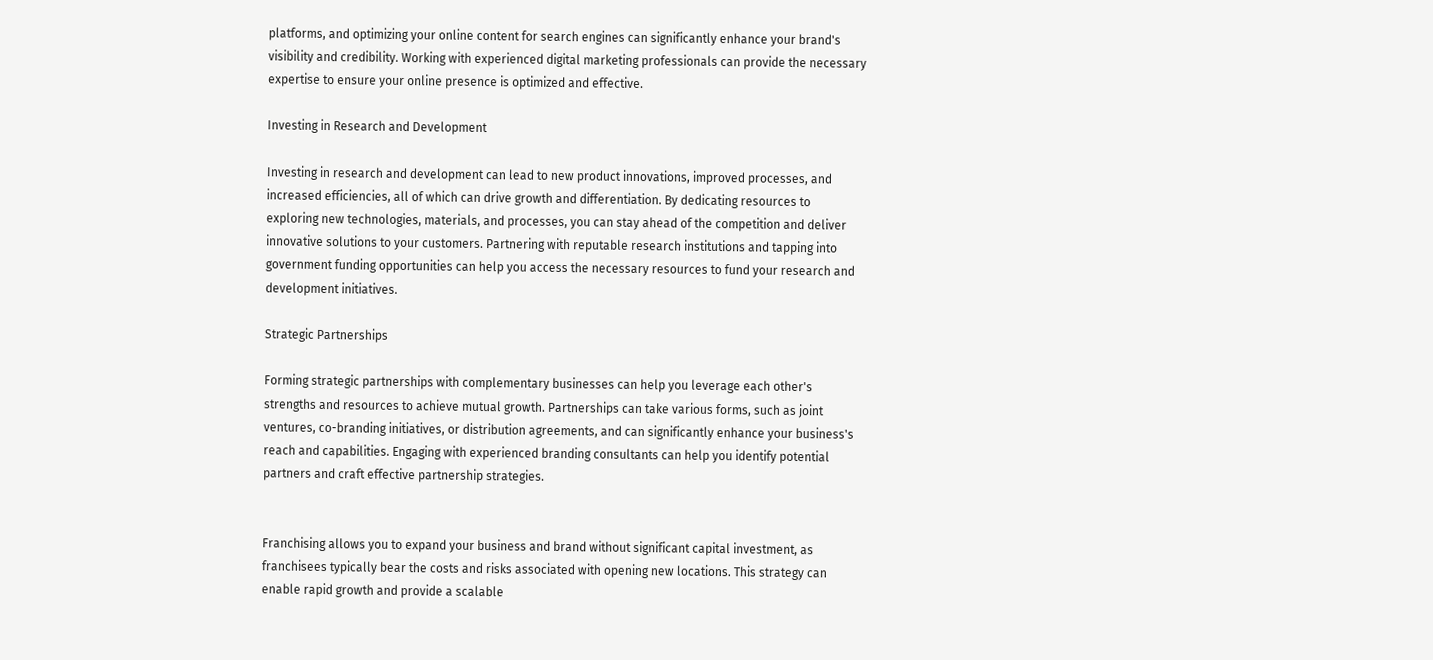platforms, and optimizing your online content for search engines can significantly enhance your brand's visibility and credibility. Working with experienced digital marketing professionals can provide the necessary expertise to ensure your online presence is optimized and effective.

Investing in Research and Development

Investing in research and development can lead to new product innovations, improved processes, and increased efficiencies, all of which can drive growth and differentiation. By dedicating resources to exploring new technologies, materials, and processes, you can stay ahead of the competition and deliver innovative solutions to your customers. Partnering with reputable research institutions and tapping into government funding opportunities can help you access the necessary resources to fund your research and development initiatives.

Strategic Partnerships

Forming strategic partnerships with complementary businesses can help you leverage each other's strengths and resources to achieve mutual growth. Partnerships can take various forms, such as joint ventures, co-branding initiatives, or distribution agreements, and can significantly enhance your business's reach and capabilities. Engaging with experienced branding consultants can help you identify potential partners and craft effective partnership strategies.


Franchising allows you to expand your business and brand without significant capital investment, as franchisees typically bear the costs and risks associated with opening new locations. This strategy can enable rapid growth and provide a scalable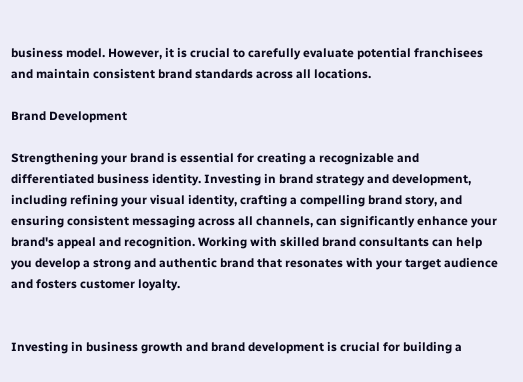business model. However, it is crucial to carefully evaluate potential franchisees and maintain consistent brand standards across all locations.

Brand Development

Strengthening your brand is essential for creating a recognizable and differentiated business identity. Investing in brand strategy and development, including refining your visual identity, crafting a compelling brand story, and ensuring consistent messaging across all channels, can significantly enhance your brand's appeal and recognition. Working with skilled brand consultants can help you develop a strong and authentic brand that resonates with your target audience and fosters customer loyalty.


Investing in business growth and brand development is crucial for building a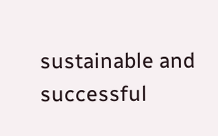sustainable and successful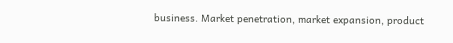business. Market penetration, market expansion, product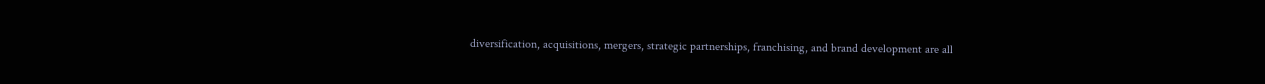diversification, acquisitions, mergers, strategic partnerships, franchising, and brand development are all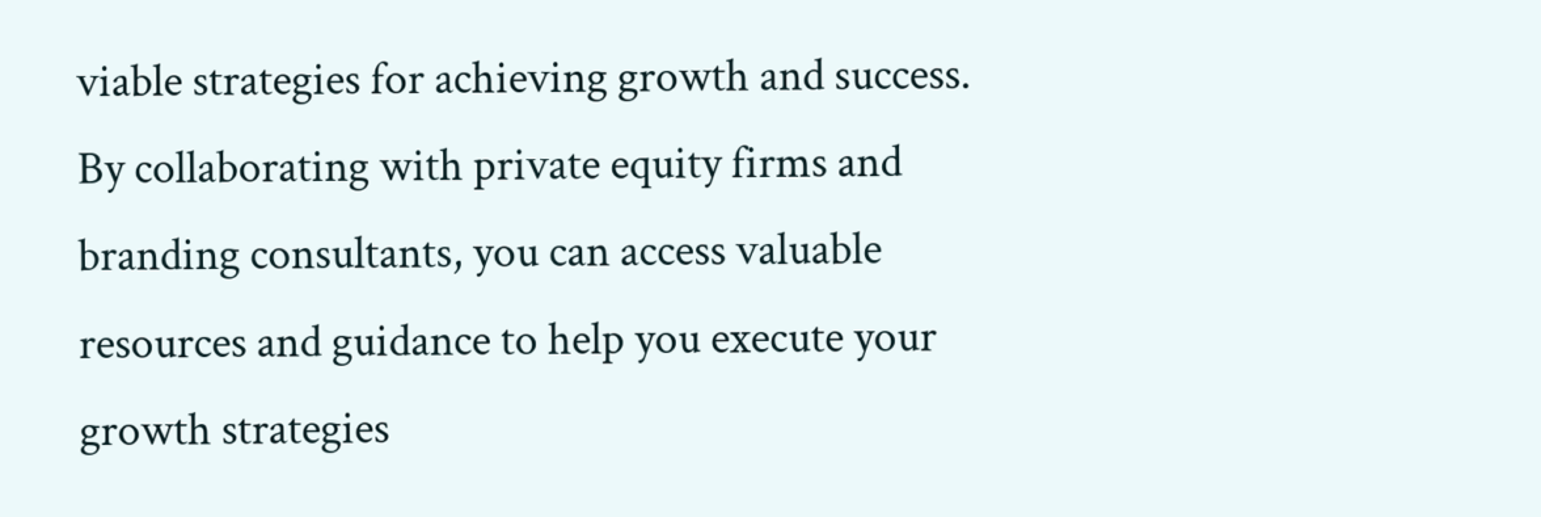viable strategies for achieving growth and success. By collaborating with private equity firms and branding consultants, you can access valuable resources and guidance to help you execute your growth strategies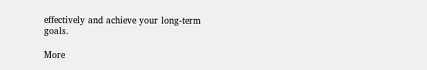effectively and achieve your long-term goals.

More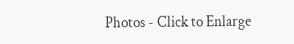Photos - Click to Enlarge